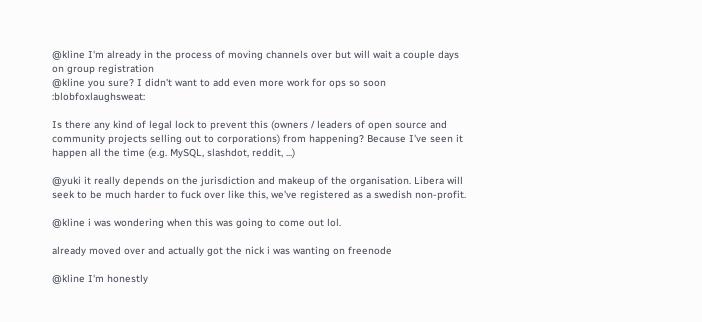@kline I'm already in the process of moving channels over but will wait a couple days on group registration
@kline you sure? I didn't want to add even more work for ops so soon :blobfoxlaughsweat:

Is there any kind of legal lock to prevent this (owners / leaders of open source and community projects selling out to corporations) from happening? Because I've seen it happen all the time (e.g. MySQL, slashdot, reddit, ...)

@yuki it really depends on the jurisdiction and makeup of the organisation. Libera will seek to be much harder to fuck over like this, we've registered as a swedish non-profit.

@kline i was wondering when this was going to come out lol.

already moved over and actually got the nick i was wanting on freenode

@kline I'm honestly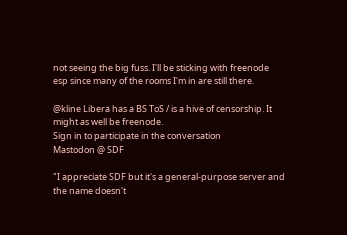not seeing the big fuss. I'll be sticking with freenode esp since many of the rooms I'm in are still there.

@kline Libera has a BS ToS / is a hive of censorship. It might as well be freenode.
Sign in to participate in the conversation
Mastodon @ SDF

"I appreciate SDF but it's a general-purpose server and the name doesn't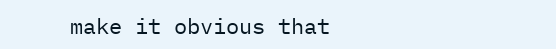make it obvious that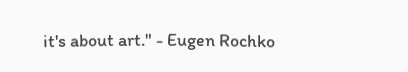it's about art." - Eugen Rochko